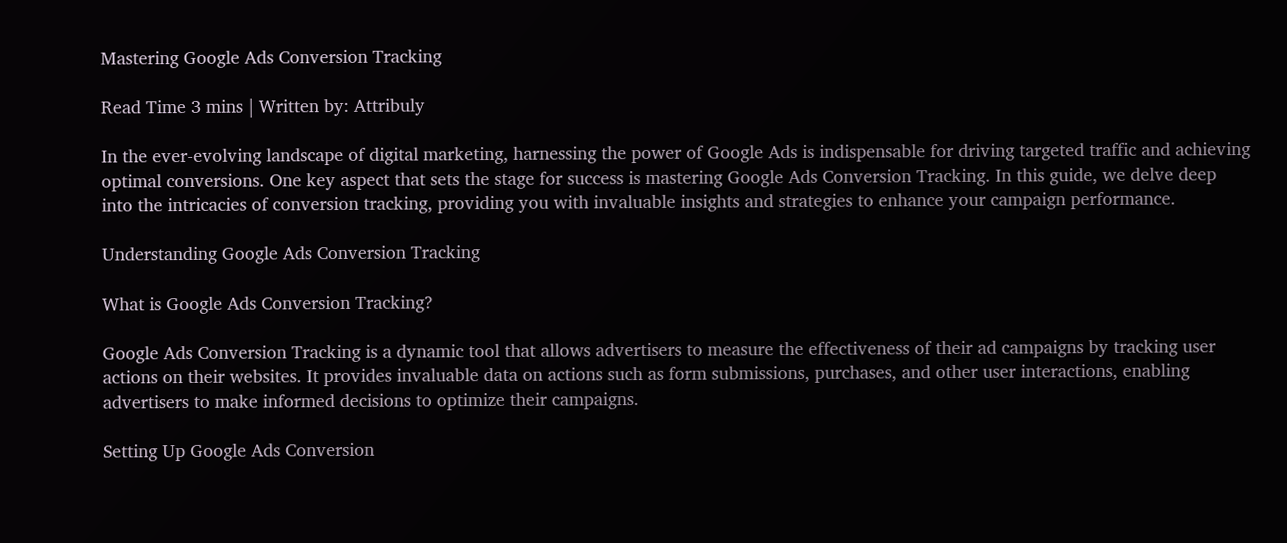Mastering Google Ads Conversion Tracking

Read Time 3 mins | Written by: Attribuly

In the ever-evolving landscape of digital marketing, harnessing the power of Google Ads is indispensable for driving targeted traffic and achieving optimal conversions. One key aspect that sets the stage for success is mastering Google Ads Conversion Tracking. In this guide, we delve deep into the intricacies of conversion tracking, providing you with invaluable insights and strategies to enhance your campaign performance.

Understanding Google Ads Conversion Tracking

What is Google Ads Conversion Tracking?

Google Ads Conversion Tracking is a dynamic tool that allows advertisers to measure the effectiveness of their ad campaigns by tracking user actions on their websites. It provides invaluable data on actions such as form submissions, purchases, and other user interactions, enabling advertisers to make informed decisions to optimize their campaigns.

Setting Up Google Ads Conversion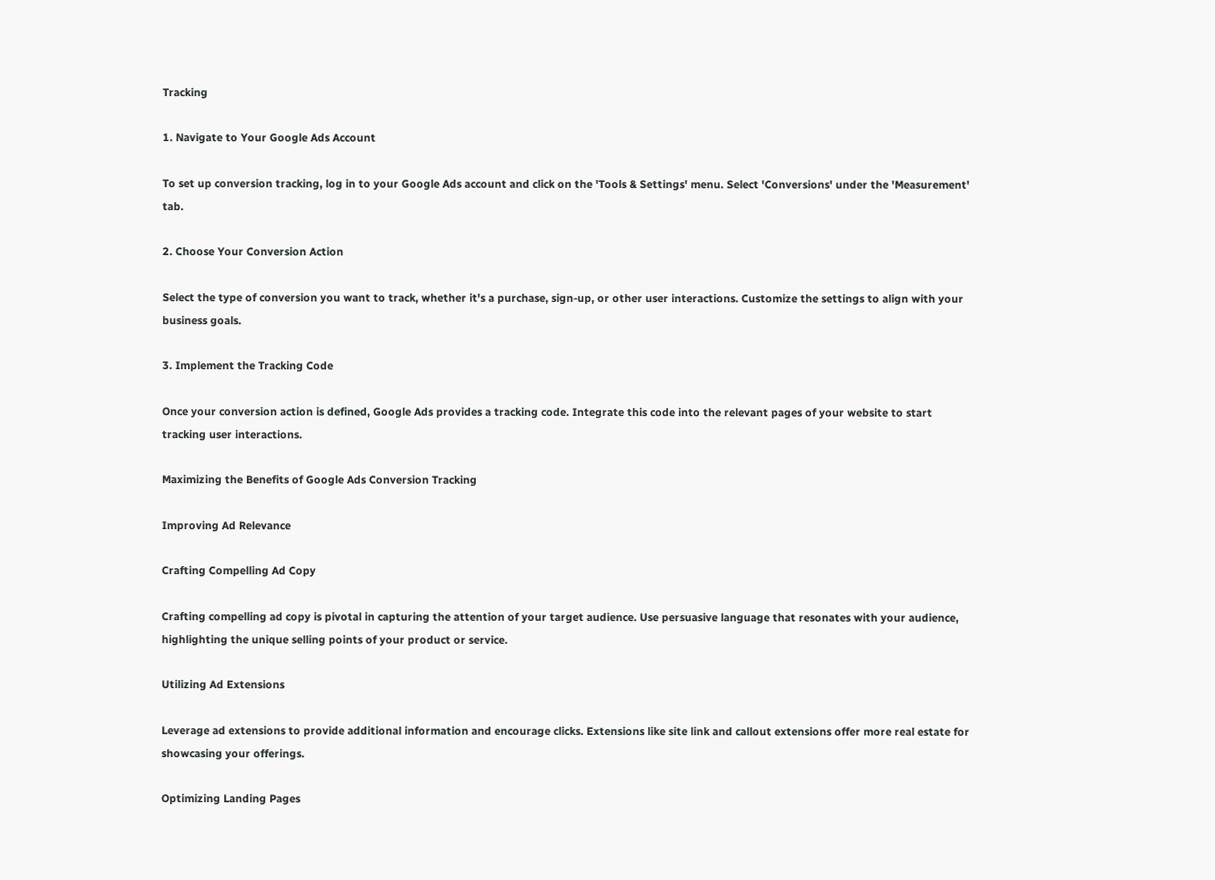Tracking

1. Navigate to Your Google Ads Account

To set up conversion tracking, log in to your Google Ads account and click on the 'Tools & Settings' menu. Select 'Conversions' under the 'Measurement' tab.

2. Choose Your Conversion Action

Select the type of conversion you want to track, whether it's a purchase, sign-up, or other user interactions. Customize the settings to align with your business goals.

3. Implement the Tracking Code

Once your conversion action is defined, Google Ads provides a tracking code. Integrate this code into the relevant pages of your website to start tracking user interactions.

Maximizing the Benefits of Google Ads Conversion Tracking

Improving Ad Relevance

Crafting Compelling Ad Copy

Crafting compelling ad copy is pivotal in capturing the attention of your target audience. Use persuasive language that resonates with your audience, highlighting the unique selling points of your product or service.

Utilizing Ad Extensions

Leverage ad extensions to provide additional information and encourage clicks. Extensions like site link and callout extensions offer more real estate for showcasing your offerings.

Optimizing Landing Pages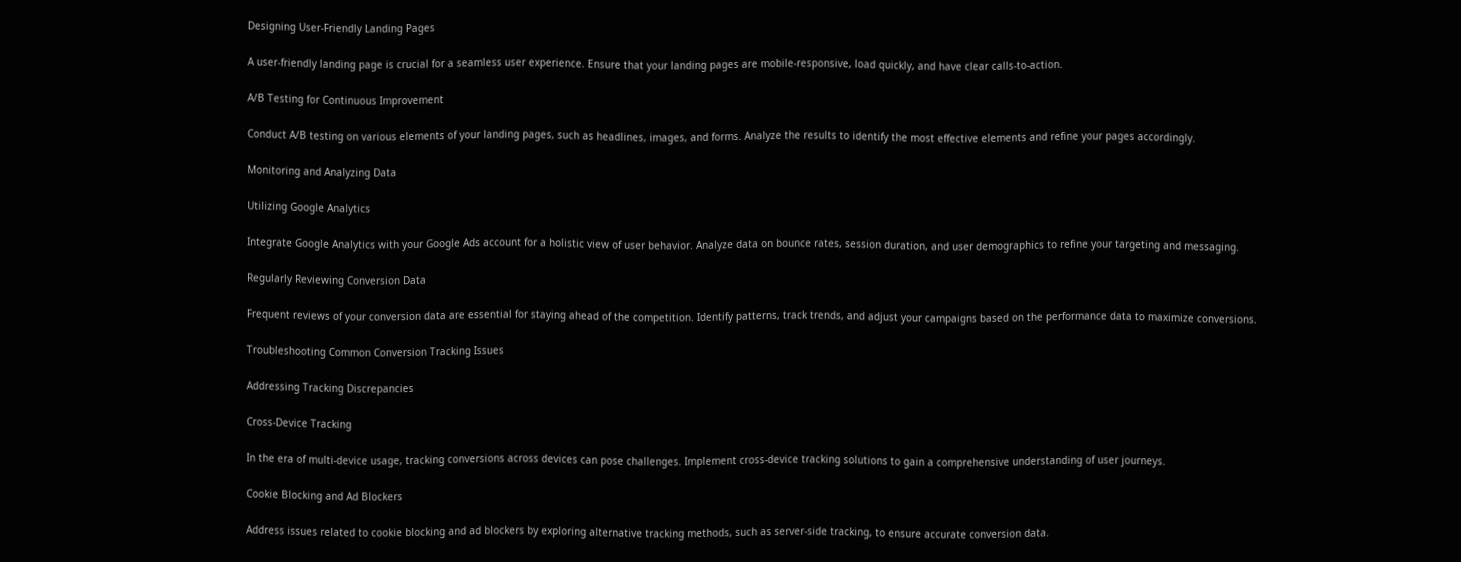Designing User-Friendly Landing Pages

A user-friendly landing page is crucial for a seamless user experience. Ensure that your landing pages are mobile-responsive, load quickly, and have clear calls-to-action.

A/B Testing for Continuous Improvement

Conduct A/B testing on various elements of your landing pages, such as headlines, images, and forms. Analyze the results to identify the most effective elements and refine your pages accordingly.

Monitoring and Analyzing Data

Utilizing Google Analytics

Integrate Google Analytics with your Google Ads account for a holistic view of user behavior. Analyze data on bounce rates, session duration, and user demographics to refine your targeting and messaging.

Regularly Reviewing Conversion Data

Frequent reviews of your conversion data are essential for staying ahead of the competition. Identify patterns, track trends, and adjust your campaigns based on the performance data to maximize conversions.

Troubleshooting Common Conversion Tracking Issues

Addressing Tracking Discrepancies

Cross-Device Tracking

In the era of multi-device usage, tracking conversions across devices can pose challenges. Implement cross-device tracking solutions to gain a comprehensive understanding of user journeys.

Cookie Blocking and Ad Blockers

Address issues related to cookie blocking and ad blockers by exploring alternative tracking methods, such as server-side tracking, to ensure accurate conversion data.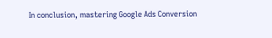In conclusion, mastering Google Ads Conversion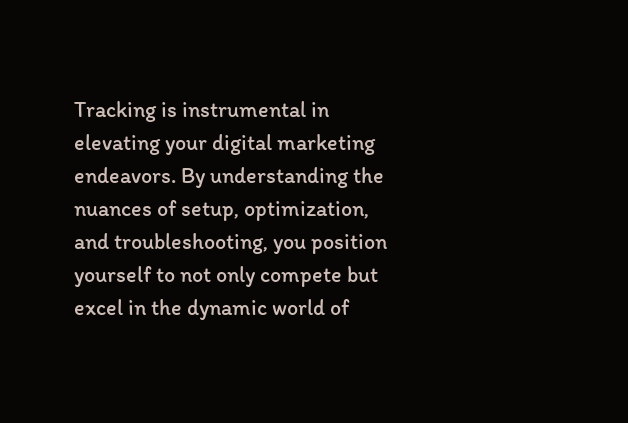Tracking is instrumental in elevating your digital marketing endeavors. By understanding the nuances of setup, optimization, and troubleshooting, you position yourself to not only compete but excel in the dynamic world of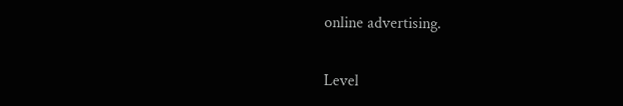online advertising.

Level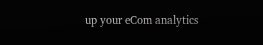up your eCom analytics